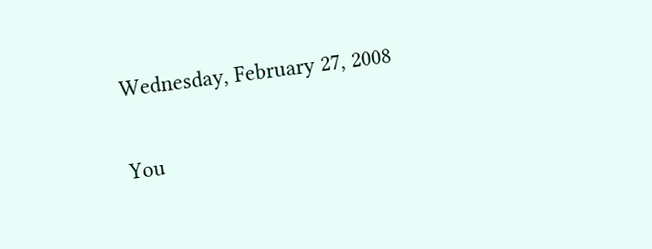Wednesday, February 27, 2008

You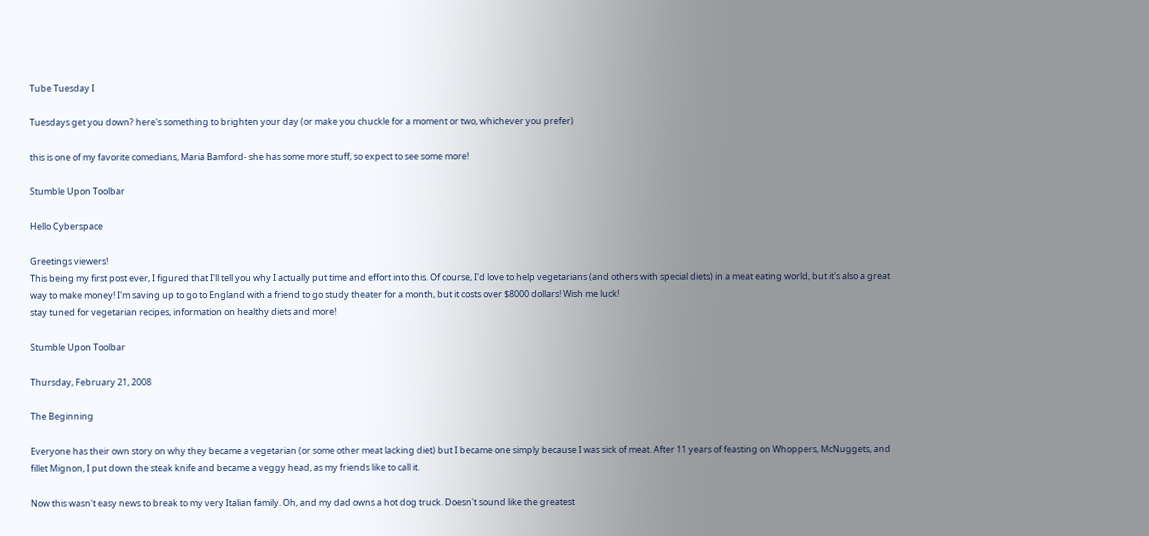Tube Tuesday I

Tuesdays get you down? here's something to brighten your day (or make you chuckle for a moment or two, whichever you prefer)

this is one of my favorite comedians, Maria Bamford- she has some more stuff, so expect to see some more!

Stumble Upon Toolbar

Hello Cyberspace

Greetings viewers!
This being my first post ever, I figured that I'll tell you why I actually put time and effort into this. Of course, I'd love to help vegetarians (and others with special diets) in a meat eating world, but it's also a great way to make money! I'm saving up to go to England with a friend to go study theater for a month, but it costs over $8000 dollars! Wish me luck!
stay tuned for vegetarian recipes, information on healthy diets and more!

Stumble Upon Toolbar

Thursday, February 21, 2008

The Beginning

Everyone has their own story on why they became a vegetarian (or some other meat lacking diet) but I became one simply because I was sick of meat. After 11 years of feasting on Whoppers, McNuggets, and fillet Mignon, I put down the steak knife and became a veggy head, as my friends like to call it.

Now this wasn't easy news to break to my very Italian family. Oh, and my dad owns a hot dog truck. Doesn't sound like the greatest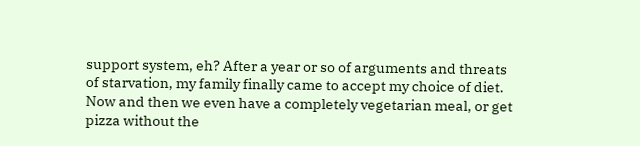support system, eh? After a year or so of arguments and threats of starvation, my family finally came to accept my choice of diet. Now and then we even have a completely vegetarian meal, or get pizza without the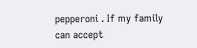pepperoni . If my family can accept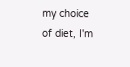my choice of diet, I'm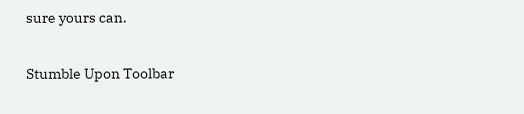sure yours can.

Stumble Upon Toolbar